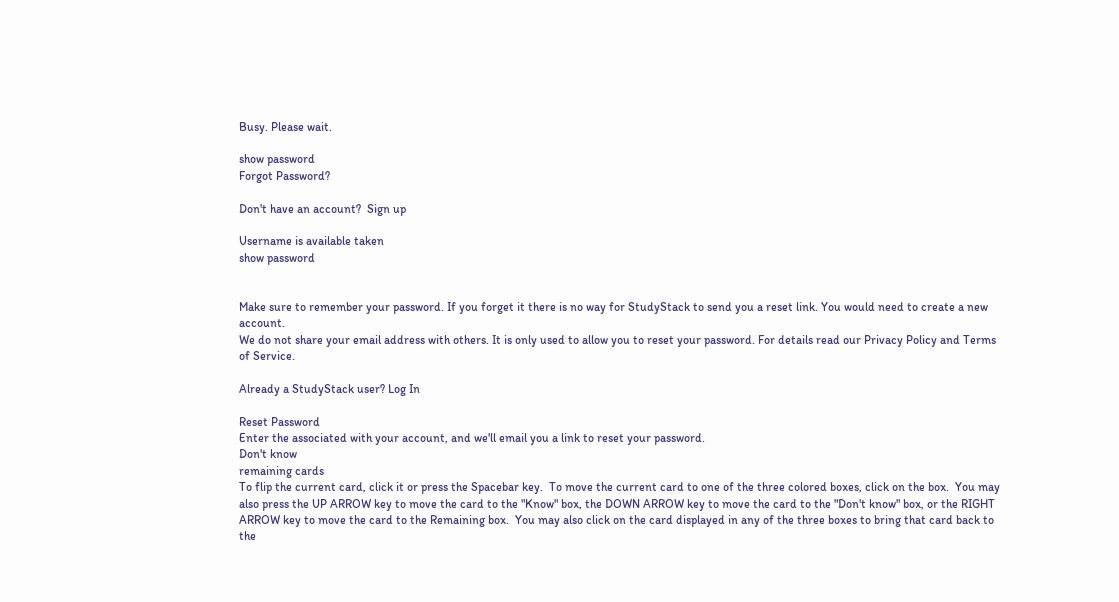Busy. Please wait.

show password
Forgot Password?

Don't have an account?  Sign up

Username is available taken
show password


Make sure to remember your password. If you forget it there is no way for StudyStack to send you a reset link. You would need to create a new account.
We do not share your email address with others. It is only used to allow you to reset your password. For details read our Privacy Policy and Terms of Service.

Already a StudyStack user? Log In

Reset Password
Enter the associated with your account, and we'll email you a link to reset your password.
Don't know
remaining cards
To flip the current card, click it or press the Spacebar key.  To move the current card to one of the three colored boxes, click on the box.  You may also press the UP ARROW key to move the card to the "Know" box, the DOWN ARROW key to move the card to the "Don't know" box, or the RIGHT ARROW key to move the card to the Remaining box.  You may also click on the card displayed in any of the three boxes to bring that card back to the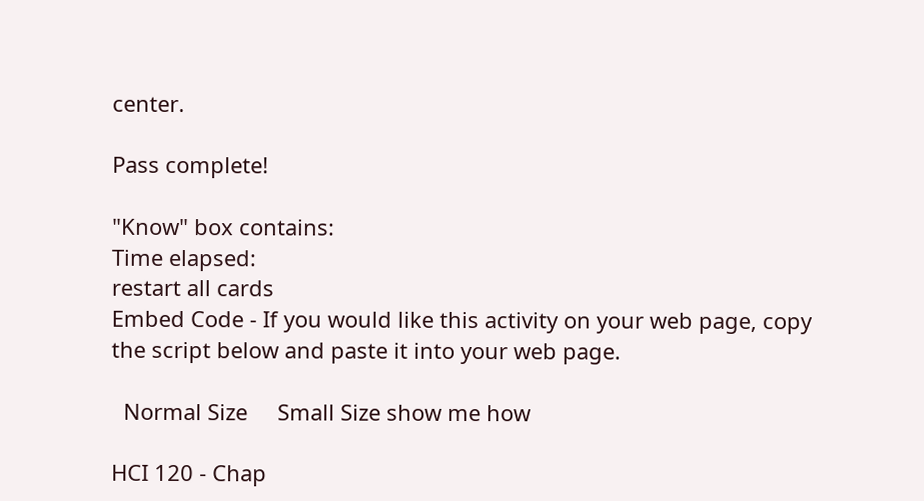center.

Pass complete!

"Know" box contains:
Time elapsed:
restart all cards
Embed Code - If you would like this activity on your web page, copy the script below and paste it into your web page.

  Normal Size     Small Size show me how

HCI 120 - Chap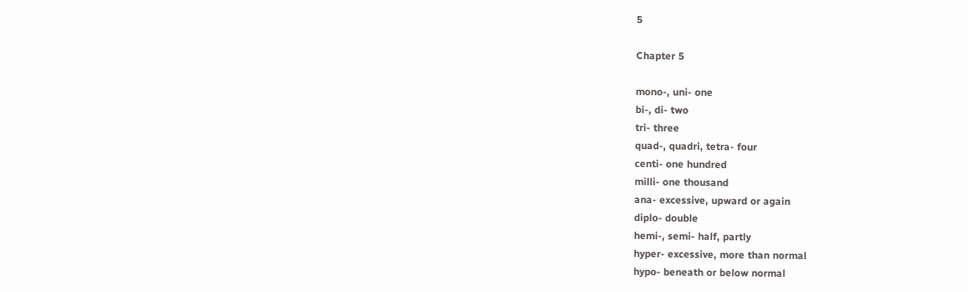5

Chapter 5

mono-, uni- one
bi-, di- two
tri- three
quad-, quadri, tetra- four
centi- one hundred
milli- one thousand
ana- excessive, upward or again
diplo- double
hemi-, semi- half, partly
hyper- excessive, more than normal
hypo- beneath or below normal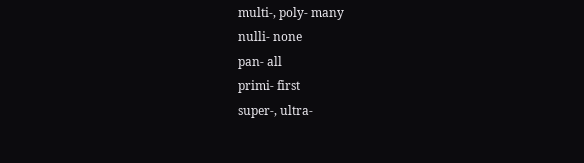multi-, poly- many
nulli- none
pan- all
primi- first
super-, ultra-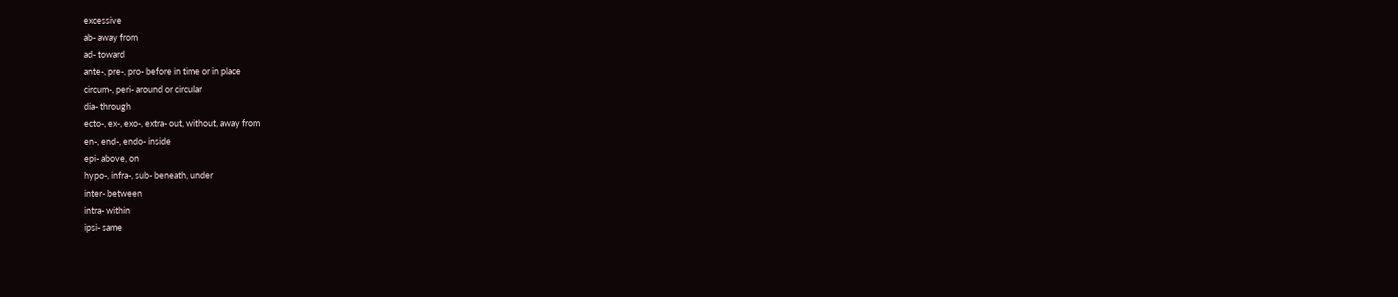excessive
ab- away from
ad- toward
ante-, pre-, pro- before in time or in place
circum-, peri- around or circular
dia- through
ecto-, ex-, exo-, extra- out, without, away from
en-, end-, endo- inside
epi- above, on
hypo-, infra-, sub- beneath, under
inter- between
intra- within
ipsi- same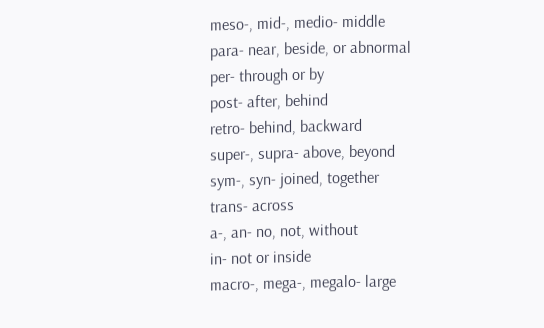meso-, mid-, medio- middle
para- near, beside, or abnormal
per- through or by
post- after, behind
retro- behind, backward
super-, supra- above, beyond
sym-, syn- joined, together
trans- across
a-, an- no, not, without
in- not or inside
macro-, mega-, megalo- large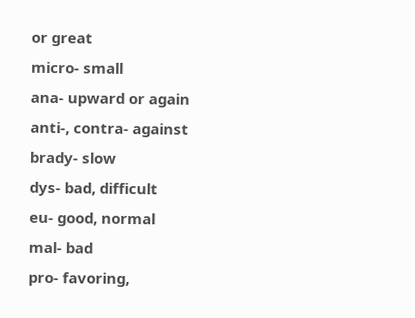or great
micro- small
ana- upward or again
anti-, contra- against
brady- slow
dys- bad, difficult
eu- good, normal
mal- bad
pro- favoring,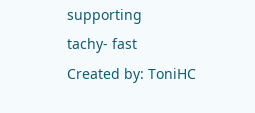supporting
tachy- fast
Created by: ToniHC